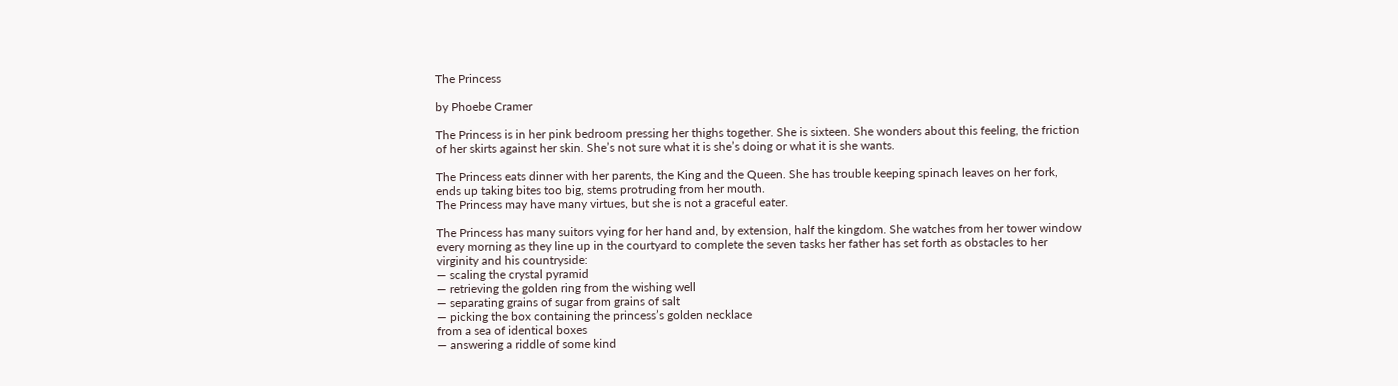The Princess

by Phoebe Cramer

The Princess is in her pink bedroom pressing her thighs together. She is sixteen. She wonders about this feeling, the friction of her skirts against her skin. She’s not sure what it is she’s doing or what it is she wants.

The Princess eats dinner with her parents, the King and the Queen. She has trouble keeping spinach leaves on her fork, ends up taking bites too big, stems protruding from her mouth.
The Princess may have many virtues, but she is not a graceful eater.

The Princess has many suitors vying for her hand and, by extension, half the kingdom. She watches from her tower window every morning as they line up in the courtyard to complete the seven tasks her father has set forth as obstacles to her virginity and his countryside:
— scaling the crystal pyramid
— retrieving the golden ring from the wishing well
— separating grains of sugar from grains of salt
— picking the box containing the princess’s golden necklace
from a sea of identical boxes
— answering a riddle of some kind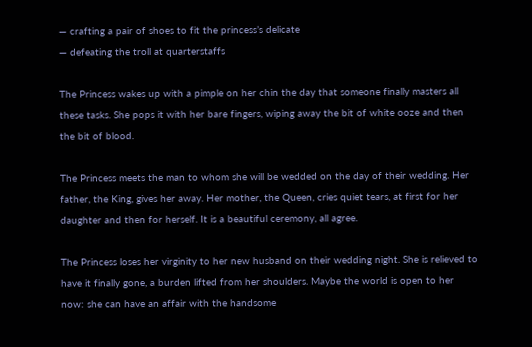— crafting a pair of shoes to fit the princess’s delicate
— defeating the troll at quarterstaffs

The Princess wakes up with a pimple on her chin the day that someone finally masters all these tasks. She pops it with her bare fingers, wiping away the bit of white ooze and then the bit of blood.

The Princess meets the man to whom she will be wedded on the day of their wedding. Her father, the King, gives her away. Her mother, the Queen, cries quiet tears, at first for her daughter and then for herself. It is a beautiful ceremony, all agree.

The Princess loses her virginity to her new husband on their wedding night. She is relieved to have it finally gone, a burden lifted from her shoulders. Maybe the world is open to her now: she can have an affair with the handsome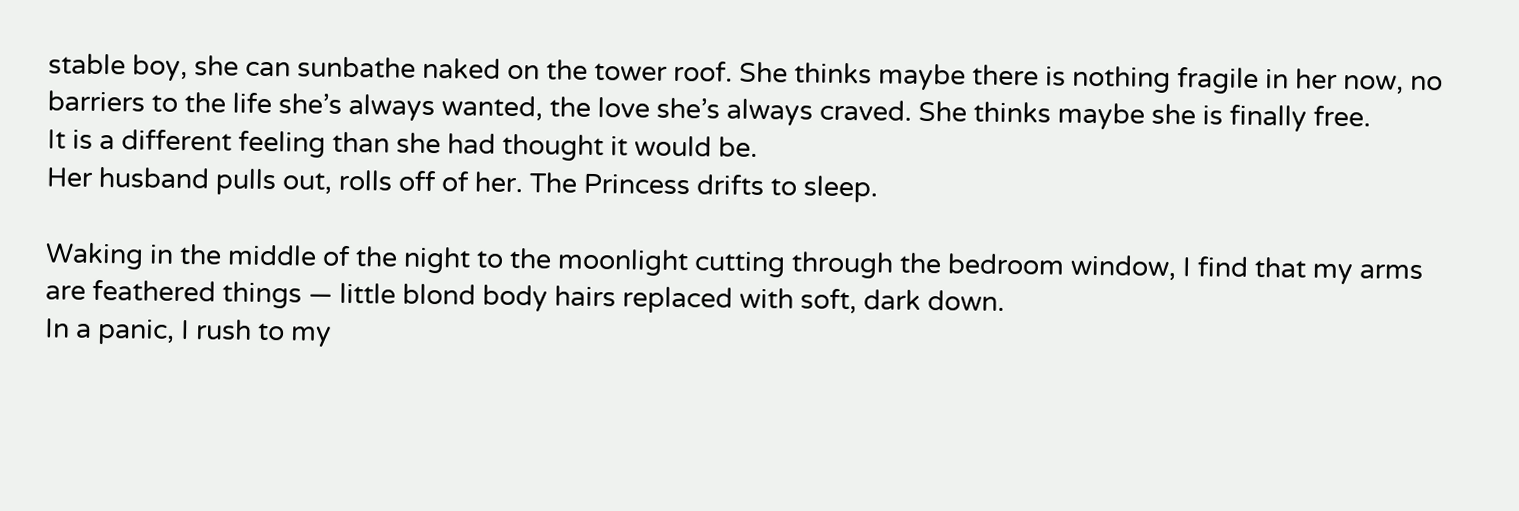stable boy, she can sunbathe naked on the tower roof. She thinks maybe there is nothing fragile in her now, no barriers to the life she’s always wanted, the love she’s always craved. She thinks maybe she is finally free.
It is a different feeling than she had thought it would be.
Her husband pulls out, rolls off of her. The Princess drifts to sleep.

Waking in the middle of the night to the moonlight cutting through the bedroom window, I find that my arms are feathered things — little blond body hairs replaced with soft, dark down.
In a panic, I rush to my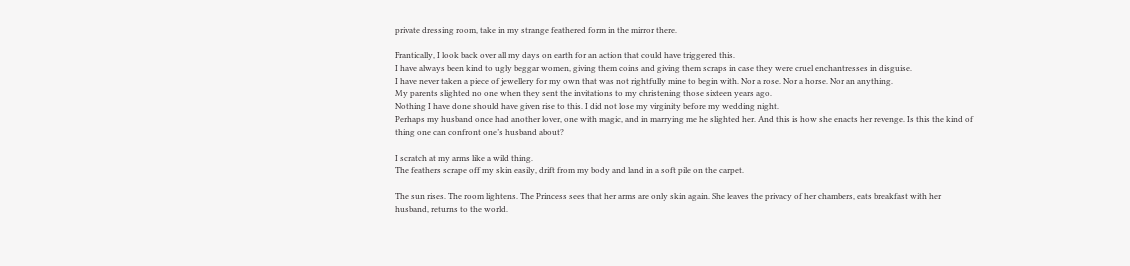private dressing room, take in my strange feathered form in the mirror there.

Frantically, I look back over all my days on earth for an action that could have triggered this.
I have always been kind to ugly beggar women, giving them coins and giving them scraps in case they were cruel enchantresses in disguise.
I have never taken a piece of jewellery for my own that was not rightfully mine to begin with. Nor a rose. Nor a horse. Nor an anything.
My parents slighted no one when they sent the invitations to my christening those sixteen years ago.
Nothing I have done should have given rise to this. I did not lose my virginity before my wedding night.
Perhaps my husband once had another lover, one with magic, and in marrying me he slighted her. And this is how she enacts her revenge. Is this the kind of thing one can confront one’s husband about?

I scratch at my arms like a wild thing.
The feathers scrape off my skin easily, drift from my body and land in a soft pile on the carpet.

The sun rises. The room lightens. The Princess sees that her arms are only skin again. She leaves the privacy of her chambers, eats breakfast with her husband, returns to the world.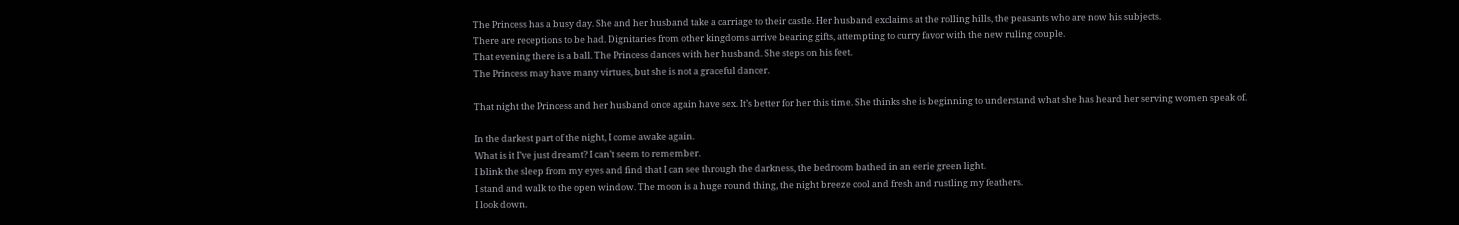The Princess has a busy day. She and her husband take a carriage to their castle. Her husband exclaims at the rolling hills, the peasants who are now his subjects.
There are receptions to be had. Dignitaries from other kingdoms arrive bearing gifts, attempting to curry favor with the new ruling couple.
That evening there is a ball. The Princess dances with her husband. She steps on his feet.
The Princess may have many virtues, but she is not a graceful dancer.

That night the Princess and her husband once again have sex. It’s better for her this time. She thinks she is beginning to understand what she has heard her serving women speak of.

In the darkest part of the night, I come awake again.
What is it I’ve just dreamt? I can’t seem to remember.
I blink the sleep from my eyes and find that I can see through the darkness, the bedroom bathed in an eerie green light.
I stand and walk to the open window. The moon is a huge round thing, the night breeze cool and fresh and rustling my feathers.
I look down.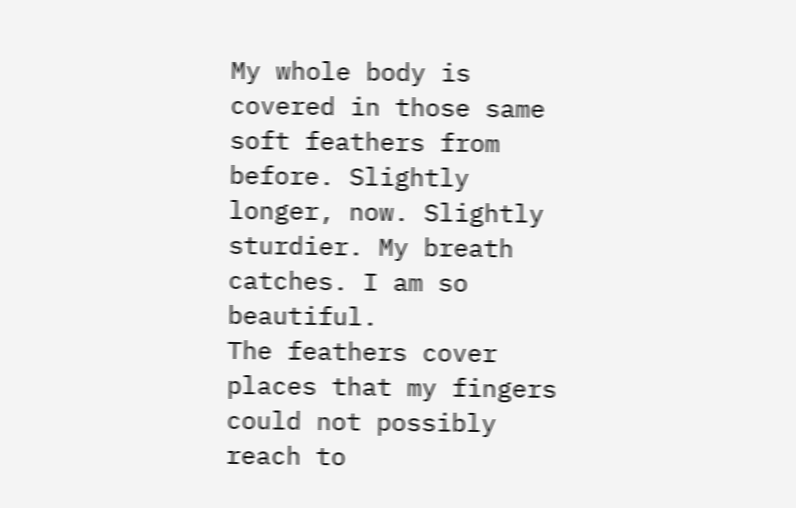My whole body is covered in those same soft feathers from before. Slightly longer, now. Slightly sturdier. My breath catches. I am so beautiful.
The feathers cover places that my fingers could not possibly reach to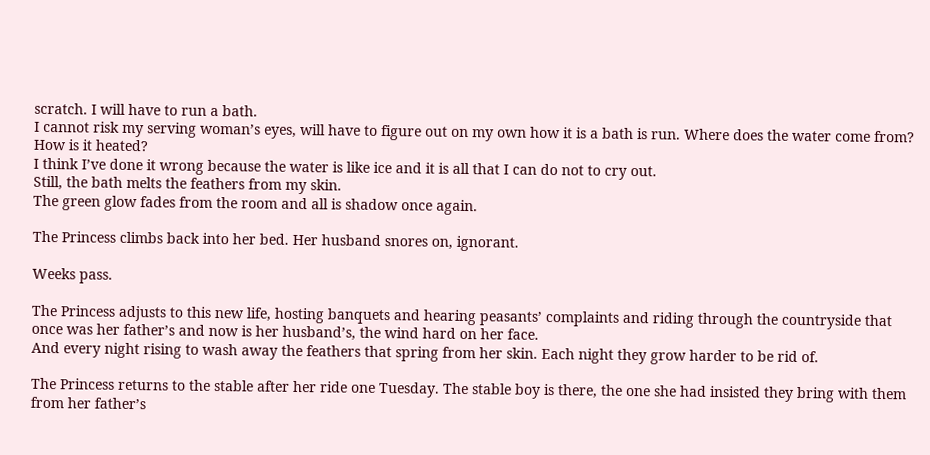scratch. I will have to run a bath.
I cannot risk my serving woman’s eyes, will have to figure out on my own how it is a bath is run. Where does the water come from? How is it heated?
I think I’ve done it wrong because the water is like ice and it is all that I can do not to cry out.
Still, the bath melts the feathers from my skin.
The green glow fades from the room and all is shadow once again.

The Princess climbs back into her bed. Her husband snores on, ignorant.

Weeks pass.

The Princess adjusts to this new life, hosting banquets and hearing peasants’ complaints and riding through the countryside that once was her father’s and now is her husband’s, the wind hard on her face.
And every night rising to wash away the feathers that spring from her skin. Each night they grow harder to be rid of.

The Princess returns to the stable after her ride one Tuesday. The stable boy is there, the one she had insisted they bring with them from her father’s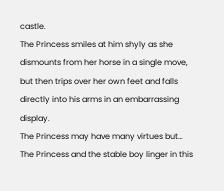castle.
The Princess smiles at him shyly as she dismounts from her horse in a single move, but then trips over her own feet and falls directly into his arms in an embarrassing display.
The Princess may have many virtues but…
The Princess and the stable boy linger in this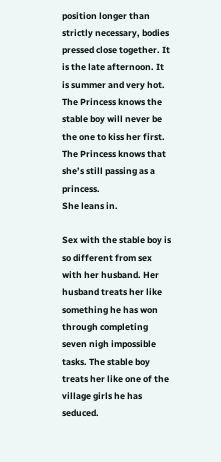position longer than strictly necessary, bodies pressed close together. It is the late afternoon. It is summer and very hot.
The Princess knows the stable boy will never be the one to kiss her first. The Princess knows that she’s still passing as a princess.
She leans in.

Sex with the stable boy is so different from sex with her husband. Her husband treats her like something he has won through completing seven nigh impossible tasks. The stable boy treats her like one of the village girls he has seduced.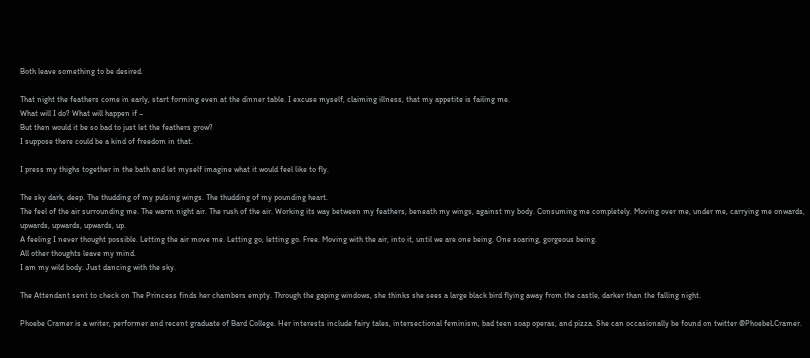Both leave something to be desired.

That night the feathers come in early, start forming even at the dinner table. I excuse myself, claiming illness, that my appetite is failing me.
What will I do? What will happen if –
But then would it be so bad to just let the feathers grow?
I suppose there could be a kind of freedom in that.

I press my thighs together in the bath and let myself imagine what it would feel like to fly.

The sky dark, deep. The thudding of my pulsing wings. The thudding of my pounding heart.
The feel of the air surrounding me. The warm night air. The rush of the air. Working its way between my feathers, beneath my wings, against my body. Consuming me completely. Moving over me, under me, carrying me onwards, upwards, upwards, upwards, up.
A feeling I never thought possible. Letting the air move me. Letting go, letting go. Free. Moving with the air, into it, until we are one being. One soaring, gorgeous being.
All other thoughts leave my mind.
I am my wild body. Just dancing with the sky.

The Attendant sent to check on The Princess finds her chambers empty. Through the gaping windows, she thinks she sees a large black bird flying away from the castle, darker than the falling night.

Phoebe Cramer is a writer, performer and recent graduate of Bard College. Her interests include fairy tales, intersectional feminism, bad teen soap operas, and pizza. She can occasionally be found on twitter @PhoebeLCramer.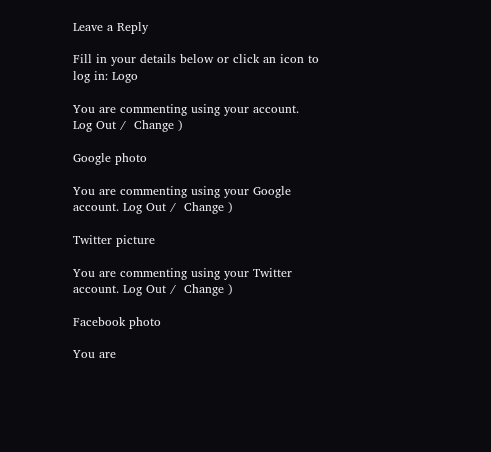Leave a Reply

Fill in your details below or click an icon to log in: Logo

You are commenting using your account. Log Out /  Change )

Google photo

You are commenting using your Google account. Log Out /  Change )

Twitter picture

You are commenting using your Twitter account. Log Out /  Change )

Facebook photo

You are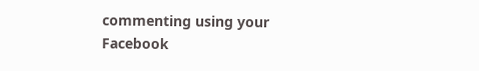commenting using your Facebook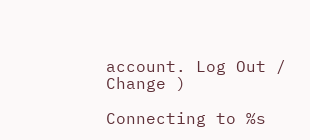account. Log Out /  Change )

Connecting to %s